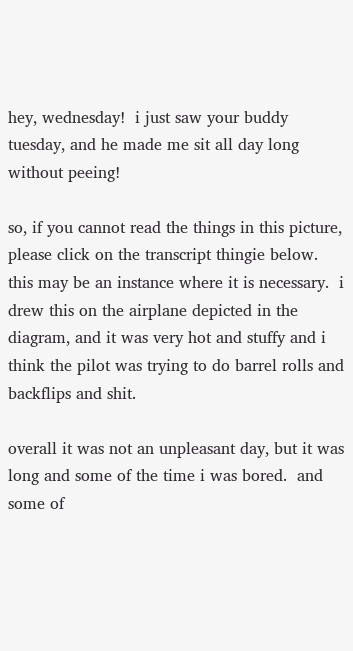hey, wednesday!  i just saw your buddy tuesday, and he made me sit all day long without peeing!

so, if you cannot read the things in this picture, please click on the transcript thingie below.  this may be an instance where it is necessary.  i drew this on the airplane depicted in the diagram, and it was very hot and stuffy and i think the pilot was trying to do barrel rolls and backflips and shit.

overall it was not an unpleasant day, but it was long and some of the time i was bored.  and some of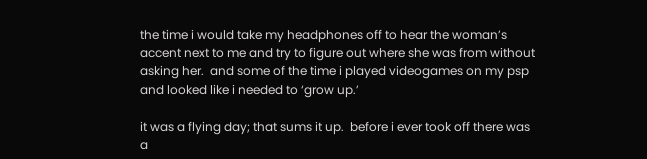the time i would take my headphones off to hear the woman’s accent next to me and try to figure out where she was from without asking her.  and some of the time i played videogames on my psp and looked like i needed to ‘grow up.’

it was a flying day; that sums it up.  before i ever took off there was a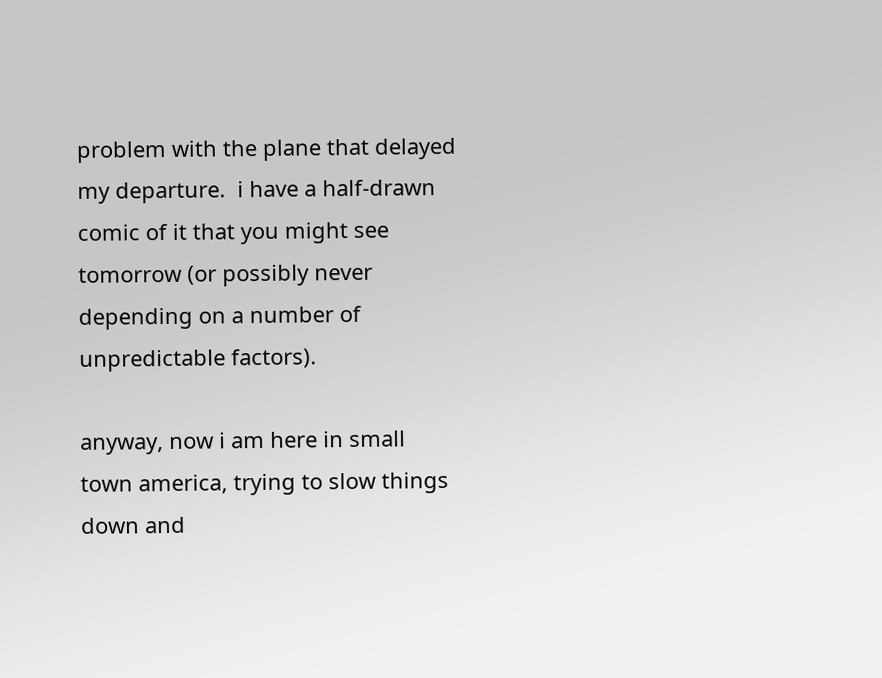problem with the plane that delayed my departure.  i have a half-drawn comic of it that you might see tomorrow (or possibly never depending on a number of unpredictable factors).

anyway, now i am here in small town america, trying to slow things down and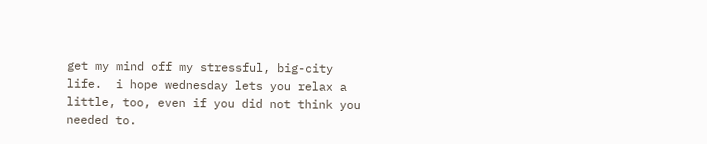get my mind off my stressful, big-city life.  i hope wednesday lets you relax a little, too, even if you did not think you needed to.